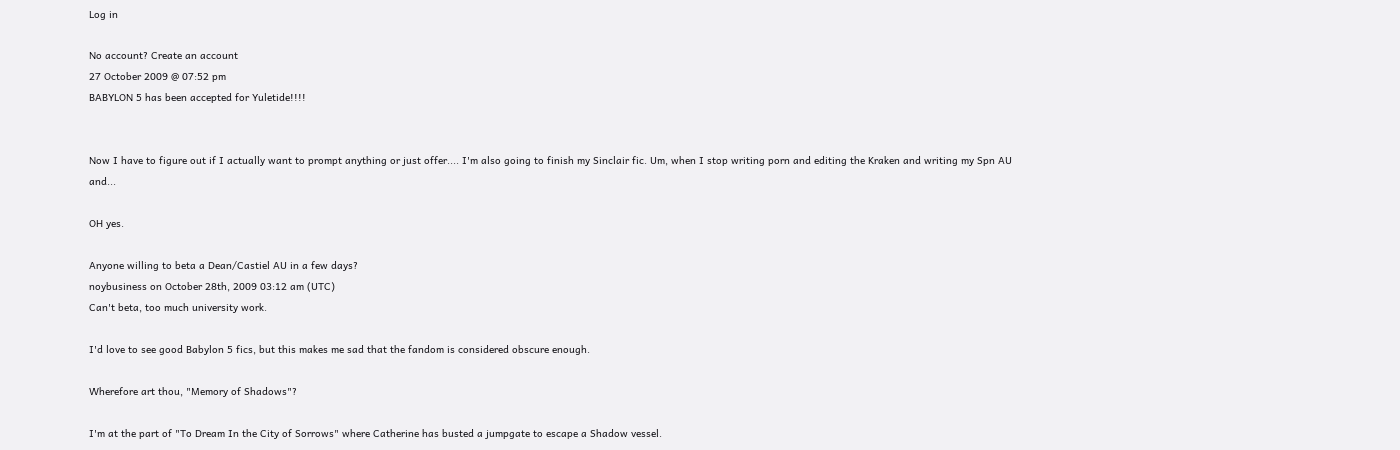Log in

No account? Create an account
27 October 2009 @ 07:52 pm
BABYLON 5 has been accepted for Yuletide!!!!


Now I have to figure out if I actually want to prompt anything or just offer.... I'm also going to finish my Sinclair fic. Um, when I stop writing porn and editing the Kraken and writing my Spn AU and...

OH yes.

Anyone willing to beta a Dean/Castiel AU in a few days?
noybusiness on October 28th, 2009 03:12 am (UTC)
Can't beta, too much university work.

I'd love to see good Babylon 5 fics, but this makes me sad that the fandom is considered obscure enough.

Wherefore art thou, "Memory of Shadows"?

I'm at the part of "To Dream In the City of Sorrows" where Catherine has busted a jumpgate to escape a Shadow vessel.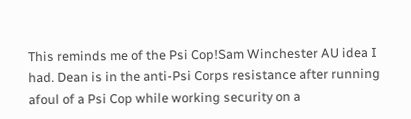This reminds me of the Psi Cop!Sam Winchester AU idea I had. Dean is in the anti-Psi Corps resistance after running afoul of a Psi Cop while working security on a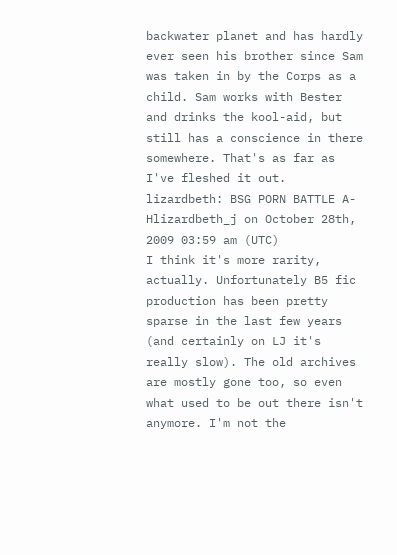backwater planet and has hardly ever seen his brother since Sam was taken in by the Corps as a child. Sam works with Bester and drinks the kool-aid, but still has a conscience in there somewhere. That's as far as I've fleshed it out.
lizardbeth: BSG PORN BATTLE A-Hlizardbeth_j on October 28th, 2009 03:59 am (UTC)
I think it's more rarity, actually. Unfortunately B5 fic production has been pretty sparse in the last few years (and certainly on LJ it's really slow). The old archives are mostly gone too, so even what used to be out there isn't anymore. I'm not the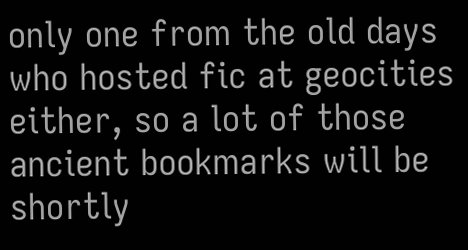only one from the old days who hosted fic at geocities either, so a lot of those ancient bookmarks will be shortly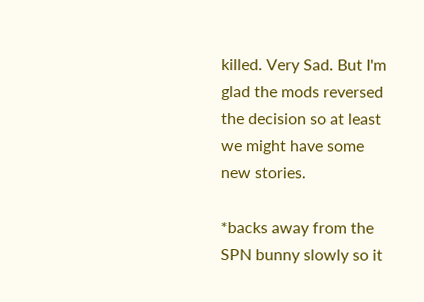killed. Very Sad. But I'm glad the mods reversed the decision so at least we might have some new stories.

*backs away from the SPN bunny slowly so it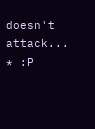doesn't attack... * :P